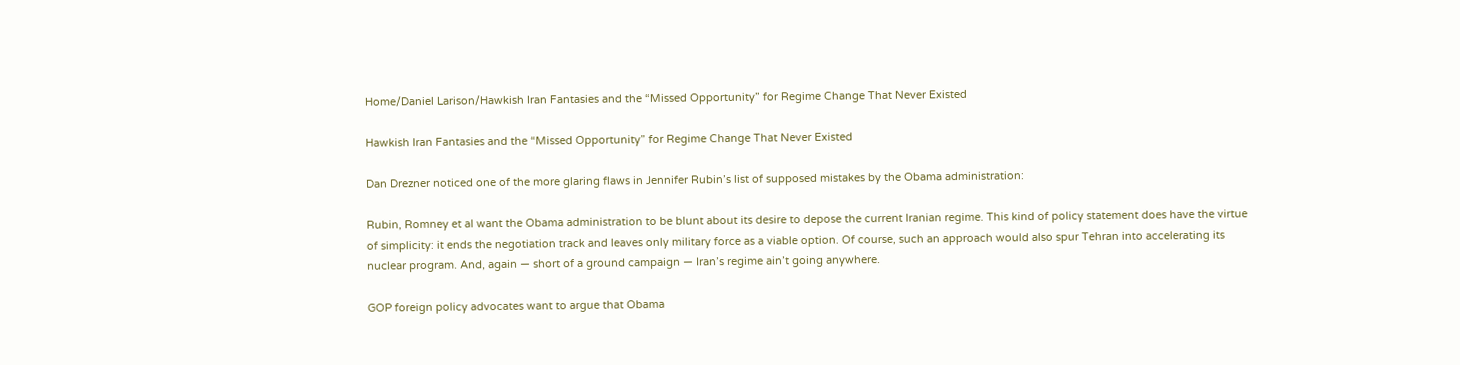Home/Daniel Larison/Hawkish Iran Fantasies and the “Missed Opportunity” for Regime Change That Never Existed

Hawkish Iran Fantasies and the “Missed Opportunity” for Regime Change That Never Existed

Dan Drezner noticed one of the more glaring flaws in Jennifer Rubin’s list of supposed mistakes by the Obama administration:

Rubin, Romney et al want the Obama administration to be blunt about its desire to depose the current Iranian regime. This kind of policy statement does have the virtue of simplicity: it ends the negotiation track and leaves only military force as a viable option. Of course, such an approach would also spur Tehran into accelerating its nuclear program. And, again — short of a ground campaign — Iran’s regime ain’t going anywhere.

GOP foreign policy advocates want to argue that Obama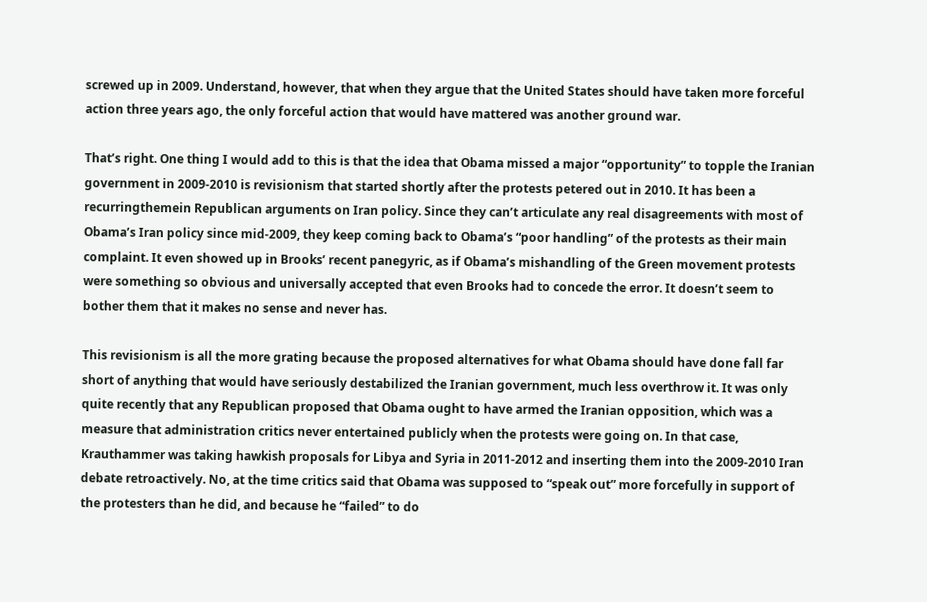screwed up in 2009. Understand, however, that when they argue that the United States should have taken more forceful action three years ago, the only forceful action that would have mattered was another ground war.

That’s right. One thing I would add to this is that the idea that Obama missed a major “opportunity” to topple the Iranian government in 2009-2010 is revisionism that started shortly after the protests petered out in 2010. It has been a recurringthemein Republican arguments on Iran policy. Since they can’t articulate any real disagreements with most of Obama’s Iran policy since mid-2009, they keep coming back to Obama’s “poor handling” of the protests as their main complaint. It even showed up in Brooks’ recent panegyric, as if Obama’s mishandling of the Green movement protests were something so obvious and universally accepted that even Brooks had to concede the error. It doesn’t seem to bother them that it makes no sense and never has.

This revisionism is all the more grating because the proposed alternatives for what Obama should have done fall far short of anything that would have seriously destabilized the Iranian government, much less overthrow it. It was only quite recently that any Republican proposed that Obama ought to have armed the Iranian opposition, which was a measure that administration critics never entertained publicly when the protests were going on. In that case, Krauthammer was taking hawkish proposals for Libya and Syria in 2011-2012 and inserting them into the 2009-2010 Iran debate retroactively. No, at the time critics said that Obama was supposed to “speak out” more forcefully in support of the protesters than he did, and because he “failed” to do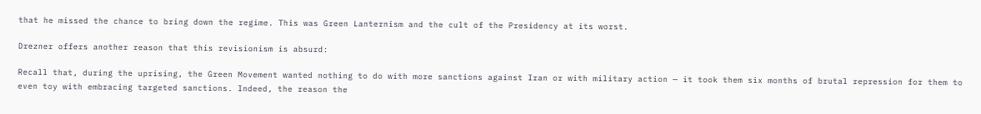that he missed the chance to bring down the regime. This was Green Lanternism and the cult of the Presidency at its worst.

Drezner offers another reason that this revisionism is absurd:

Recall that, during the uprising, the Green Movement wanted nothing to do with more sanctions against Iran or with military action — it took them six months of brutal repression for them to even toy with embracing targeted sanctions. Indeed, the reason the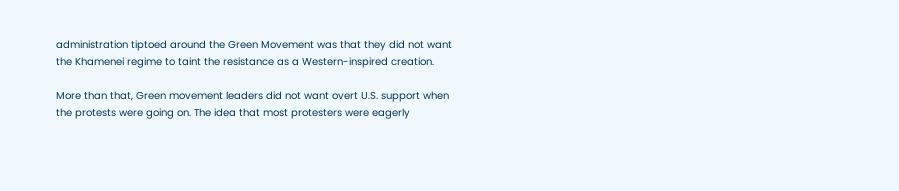administration tiptoed around the Green Movement was that they did not want the Khamenei regime to taint the resistance as a Western-inspired creation.

More than that, Green movement leaders did not want overt U.S. support when the protests were going on. The idea that most protesters were eagerly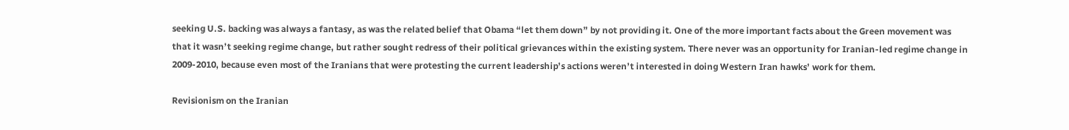seeking U.S. backing was always a fantasy, as was the related belief that Obama “let them down” by not providing it. One of the more important facts about the Green movement was that it wasn’t seeking regime change, but rather sought redress of their political grievances within the existing system. There never was an opportunity for Iranian-led regime change in 2009-2010, because even most of the Iranians that were protesting the current leadership’s actions weren’t interested in doing Western Iran hawks’ work for them.

Revisionism on the Iranian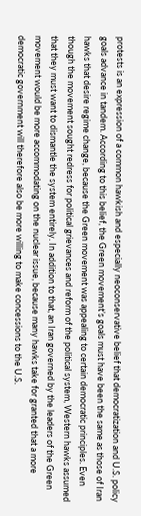protests is an expression of a common hawkish and especially neoconservative belief that democratization and U.S. policy goals advance in tandem. According to this belief, the Green movement’s goals must have been the same as those of Iran hawks that desire regime change, because the Green movement was appealing to certain democratic principles. Even though the movement sought redress for political grievances and reform of the political system, Western hawks assumed that they must want to dismantle the system entirely. In addition to that, an Iran governed by the leaders of the Green movement would be more accommodating on the nuclear issue, because many hawks take for granted that a more democratic government will therefore also be more willing to make concessions to the U.S.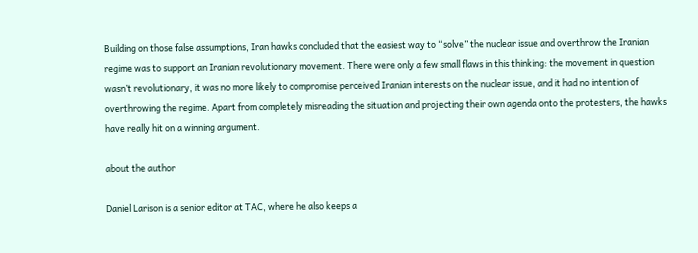Building on those false assumptions, Iran hawks concluded that the easiest way to “solve” the nuclear issue and overthrow the Iranian regime was to support an Iranian revolutionary movement. There were only a few small flaws in this thinking: the movement in question wasn’t revolutionary, it was no more likely to compromise perceived Iranian interests on the nuclear issue, and it had no intention of overthrowing the regime. Apart from completely misreading the situation and projecting their own agenda onto the protesters, the hawks have really hit on a winning argument.

about the author

Daniel Larison is a senior editor at TAC, where he also keeps a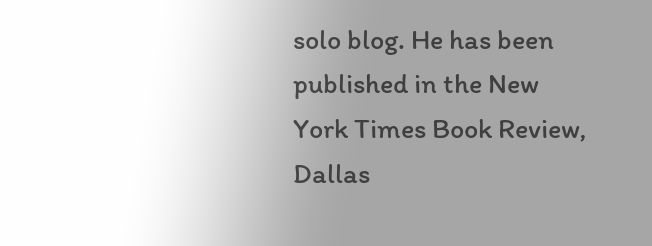solo blog. He has been published in the New York Times Book Review, Dallas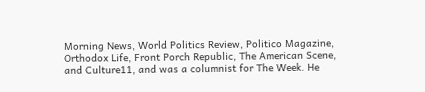Morning News, World Politics Review, Politico Magazine, Orthodox Life, Front Porch Republic, The American Scene, and Culture11, and was a columnist for The Week. He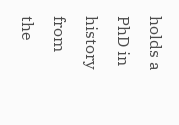holds a PhD in history from the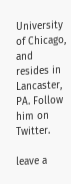University of Chicago, and resides in Lancaster, PA. Follow him on Twitter.

leave a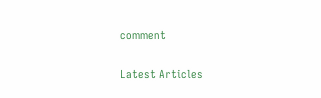comment

Latest Articles